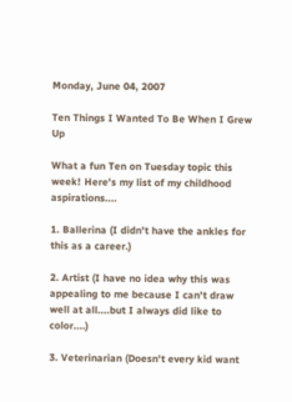Monday, June 04, 2007

Ten Things I Wanted To Be When I Grew Up

What a fun Ten on Tuesday topic this week! Here's my list of my childhood aspirations....

1. Ballerina (I didn't have the ankles for this as a career.)

2. Artist (I have no idea why this was appealing to me because I can't draw well at all....but I always did like to color....)

3. Veterinarian (Doesn't every kid want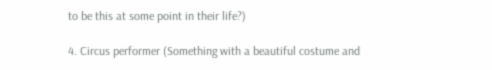to be this at some point in their life?)

4. Circus performer (Something with a beautiful costume and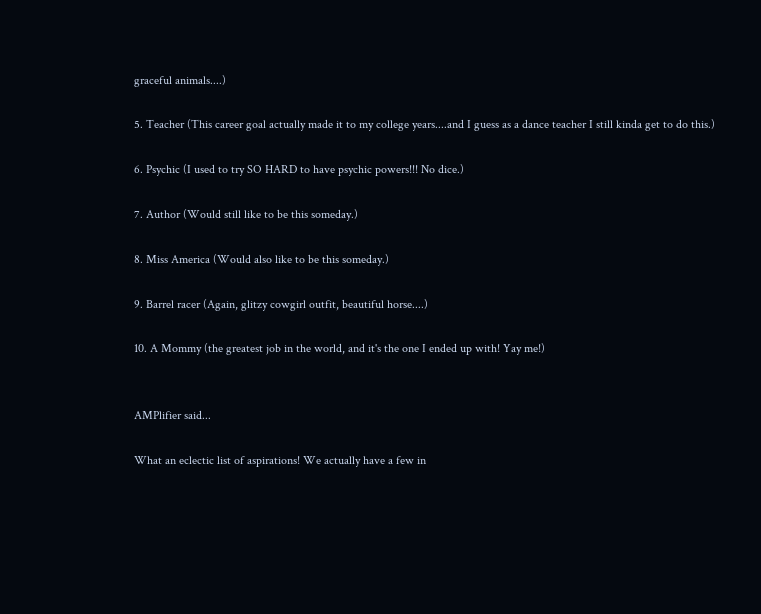graceful animals....)

5. Teacher (This career goal actually made it to my college years....and I guess as a dance teacher I still kinda get to do this.)

6. Psychic (I used to try SO HARD to have psychic powers!!! No dice.)

7. Author (Would still like to be this someday.)

8. Miss America (Would also like to be this someday.)

9. Barrel racer (Again, glitzy cowgirl outfit, beautiful horse....)

10. A Mommy (the greatest job in the world, and it's the one I ended up with! Yay me!)


AMPlifier said...

What an eclectic list of aspirations! We actually have a few in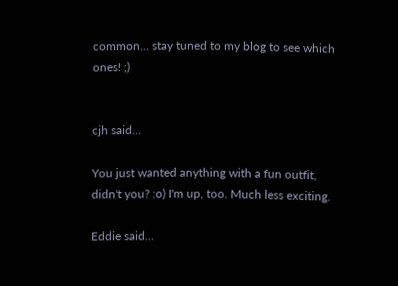common... stay tuned to my blog to see which ones! ;)


cjh said...

You just wanted anything with a fun outfit, didn't you? :o) I'm up, too. Much less exciting.

Eddie said...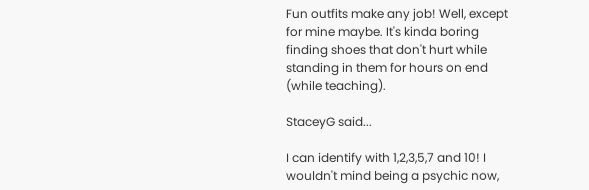Fun outfits make any job! Well, except for mine maybe. It's kinda boring finding shoes that don't hurt while standing in them for hours on end (while teaching).

StaceyG said...

I can identify with 1,2,3,5,7 and 10! I wouldn't mind being a psychic now,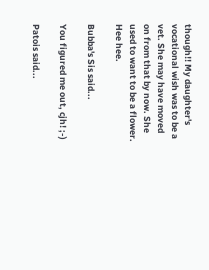though!! My daughter's vocational wish was to be a vet. She may have moved on from that by now. She used to want to be a flower. Hee hee.

Bubba's Sis said...

You figured me out, cjh! ;-)

Patois said...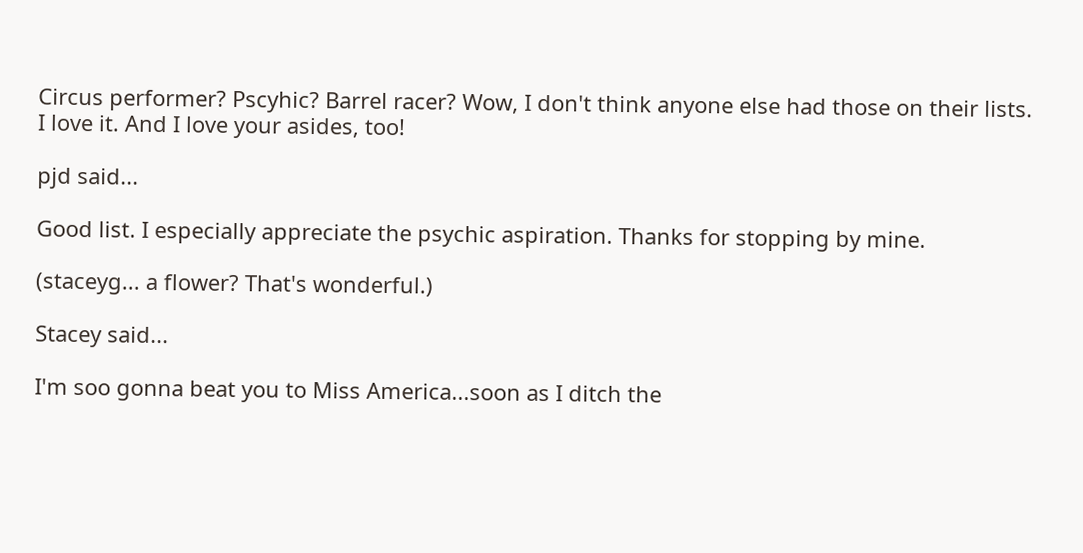Circus performer? Pscyhic? Barrel racer? Wow, I don't think anyone else had those on their lists. I love it. And I love your asides, too!

pjd said...

Good list. I especially appreciate the psychic aspiration. Thanks for stopping by mine.

(staceyg... a flower? That's wonderful.)

Stacey said...

I'm soo gonna beat you to Miss America...soon as I ditch the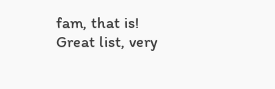fam, that is! Great list, very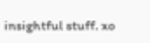insightful stuff. xo